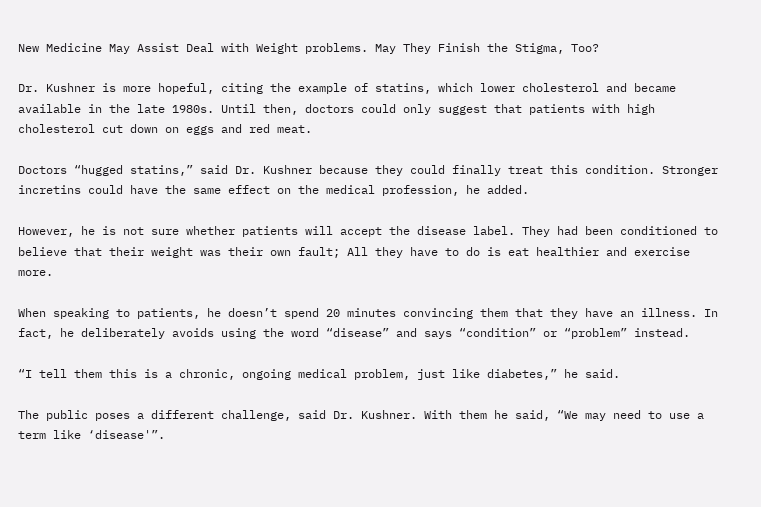New Medicine May Assist Deal with Weight problems. May They Finish the Stigma, Too?

Dr. Kushner is more hopeful, citing the example of statins, which lower cholesterol and became available in the late 1980s. Until then, doctors could only suggest that patients with high cholesterol cut down on eggs and red meat.

Doctors “hugged statins,” said Dr. Kushner because they could finally treat this condition. Stronger incretins could have the same effect on the medical profession, he added.

However, he is not sure whether patients will accept the disease label. They had been conditioned to believe that their weight was their own fault; All they have to do is eat healthier and exercise more.

When speaking to patients, he doesn’t spend 20 minutes convincing them that they have an illness. In fact, he deliberately avoids using the word “disease” and says “condition” or “problem” instead.

“I tell them this is a chronic, ongoing medical problem, just like diabetes,” he said.

The public poses a different challenge, said Dr. Kushner. With them he said, “We may need to use a term like ‘disease'”.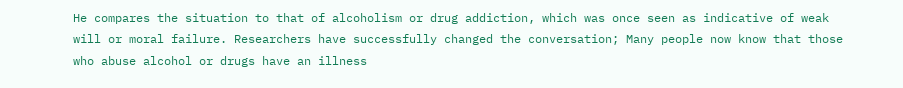He compares the situation to that of alcoholism or drug addiction, which was once seen as indicative of weak will or moral failure. Researchers have successfully changed the conversation; Many people now know that those who abuse alcohol or drugs have an illness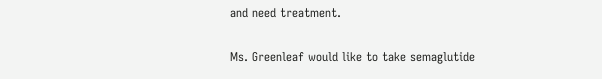and need treatment.

Ms. Greenleaf would like to take semaglutide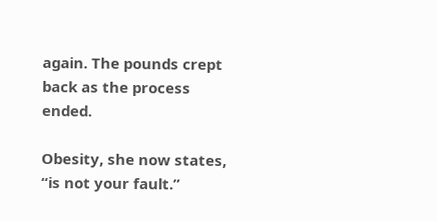again. The pounds crept back as the process ended.

Obesity, she now states, “is not your fault.”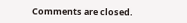Comments are closed.